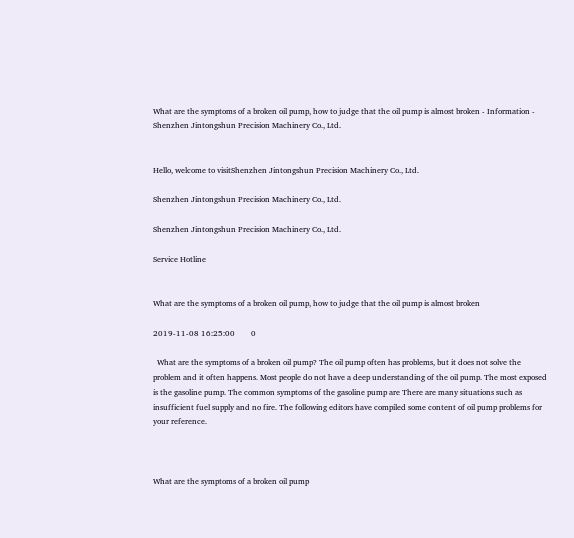What are the symptoms of a broken oil pump, how to judge that the oil pump is almost broken - Information - Shenzhen Jintongshun Precision Machinery Co., Ltd.


Hello, welcome to visitShenzhen Jintongshun Precision Machinery Co., Ltd.

Shenzhen Jintongshun Precision Machinery Co., Ltd.

Shenzhen Jintongshun Precision Machinery Co., Ltd.

Service Hotline


What are the symptoms of a broken oil pump, how to judge that the oil pump is almost broken

2019-11-08 16:25:00        0

  What are the symptoms of a broken oil pump? The oil pump often has problems, but it does not solve the problem and it often happens. Most people do not have a deep understanding of the oil pump. The most exposed is the gasoline pump. The common symptoms of the gasoline pump are There are many situations such as insufficient fuel supply and no fire. The following editors have compiled some content of oil pump problems for your reference.



What are the symptoms of a broken oil pump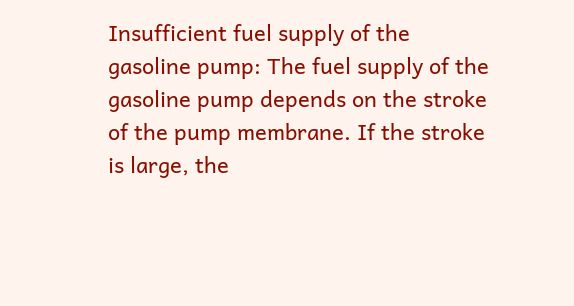Insufficient fuel supply of the gasoline pump: The fuel supply of the gasoline pump depends on the stroke of the pump membrane. If the stroke is large, the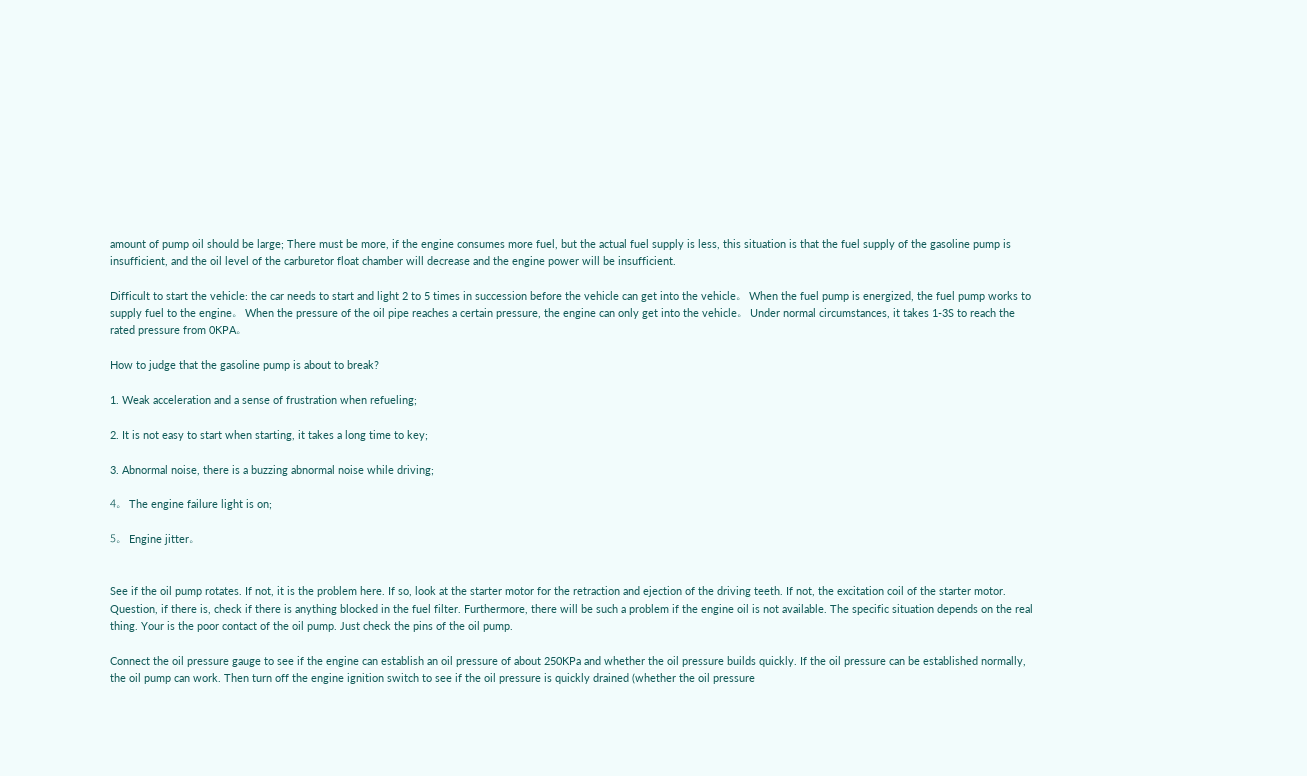amount of pump oil should be large; There must be more, if the engine consumes more fuel, but the actual fuel supply is less, this situation is that the fuel supply of the gasoline pump is insufficient, and the oil level of the carburetor float chamber will decrease and the engine power will be insufficient.

Difficult to start the vehicle: the car needs to start and light 2 to 5 times in succession before the vehicle can get into the vehicle。 When the fuel pump is energized, the fuel pump works to supply fuel to the engine。 When the pressure of the oil pipe reaches a certain pressure, the engine can only get into the vehicle。 Under normal circumstances, it takes 1-3S to reach the rated pressure from 0KPA。

How to judge that the gasoline pump is about to break?

1. Weak acceleration and a sense of frustration when refueling;

2. It is not easy to start when starting, it takes a long time to key;

3. Abnormal noise, there is a buzzing abnormal noise while driving;

4。 The engine failure light is on;

5。 Engine jitter。


See if the oil pump rotates. If not, it is the problem here. If so, look at the starter motor for the retraction and ejection of the driving teeth. If not, the excitation coil of the starter motor. Question, if there is, check if there is anything blocked in the fuel filter. Furthermore, there will be such a problem if the engine oil is not available. The specific situation depends on the real thing. Your is the poor contact of the oil pump. Just check the pins of the oil pump.

Connect the oil pressure gauge to see if the engine can establish an oil pressure of about 250KPa and whether the oil pressure builds quickly. If the oil pressure can be established normally, the oil pump can work. Then turn off the engine ignition switch to see if the oil pressure is quickly drained (whether the oil pressure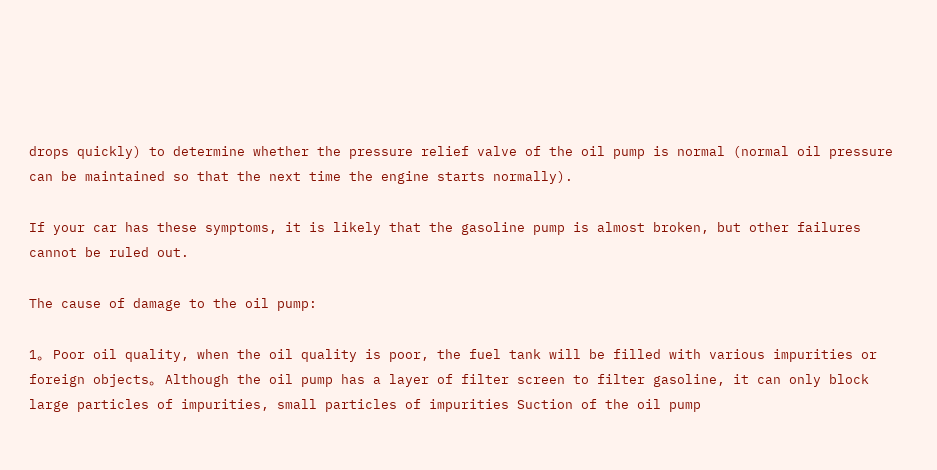drops quickly) to determine whether the pressure relief valve of the oil pump is normal (normal oil pressure can be maintained so that the next time the engine starts normally).

If your car has these symptoms, it is likely that the gasoline pump is almost broken, but other failures cannot be ruled out.

The cause of damage to the oil pump:

1。 Poor oil quality, when the oil quality is poor, the fuel tank will be filled with various impurities or foreign objects。 Although the oil pump has a layer of filter screen to filter gasoline, it can only block large particles of impurities, small particles of impurities Suction of the oil pump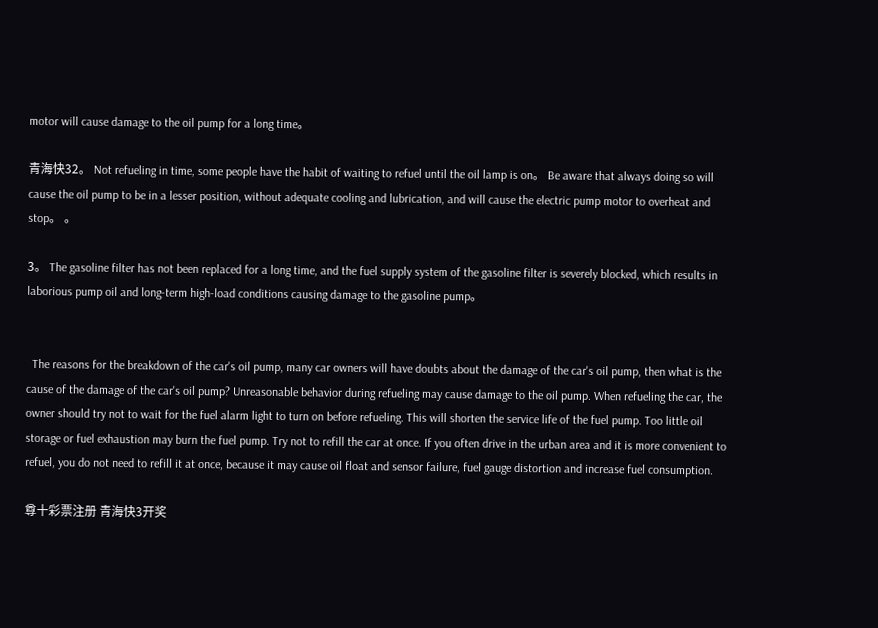motor will cause damage to the oil pump for a long time。

青海快32。 Not refueling in time, some people have the habit of waiting to refuel until the oil lamp is on。 Be aware that always doing so will cause the oil pump to be in a lesser position, without adequate cooling and lubrication, and will cause the electric pump motor to overheat and stop。 。

3。 The gasoline filter has not been replaced for a long time, and the fuel supply system of the gasoline filter is severely blocked, which results in laborious pump oil and long-term high-load conditions causing damage to the gasoline pump。


  The reasons for the breakdown of the car's oil pump, many car owners will have doubts about the damage of the car's oil pump, then what is the cause of the damage of the car's oil pump? Unreasonable behavior during refueling may cause damage to the oil pump. When refueling the car, the owner should try not to wait for the fuel alarm light to turn on before refueling. This will shorten the service life of the fuel pump. Too little oil storage or fuel exhaustion may burn the fuel pump. Try not to refill the car at once. If you often drive in the urban area and it is more convenient to refuel, you do not need to refill it at once, because it may cause oil float and sensor failure, fuel gauge distortion and increase fuel consumption.

尊十彩票注册 青海快3开奖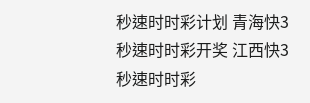秒速时时彩计划 青海快3 秒速时时彩开奖 江西快3 秒速时时彩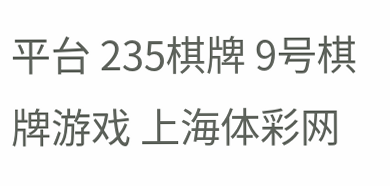平台 235棋牌 9号棋牌游戏 上海体彩网